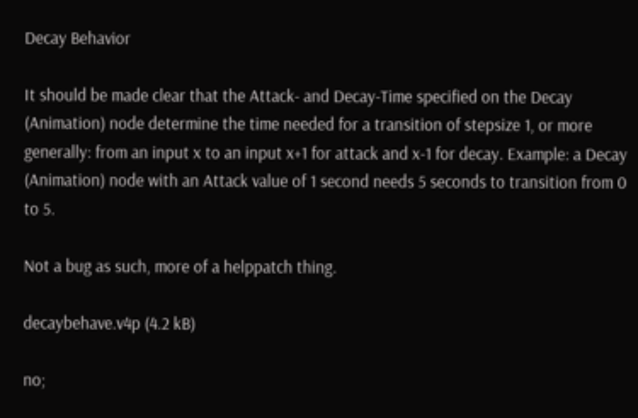Decay Behavior

It should be made clear that the Attack- and Decay-Time specified on the Decay (Animation) node determine the time needed for a transition of stepsize 1, or more generally: from an input x to an input x+1 for attack and x-1 for decay. Example: a Decay (Animation) node with an Attack value of 1 second needs 5 seconds to transition from 0 to 5.

Not a bug as such, more of a helppatch thing.

decaybehave.v4p (4.2 kB)

no;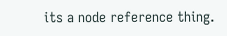its a node reference thing.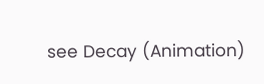see Decay (Animation)